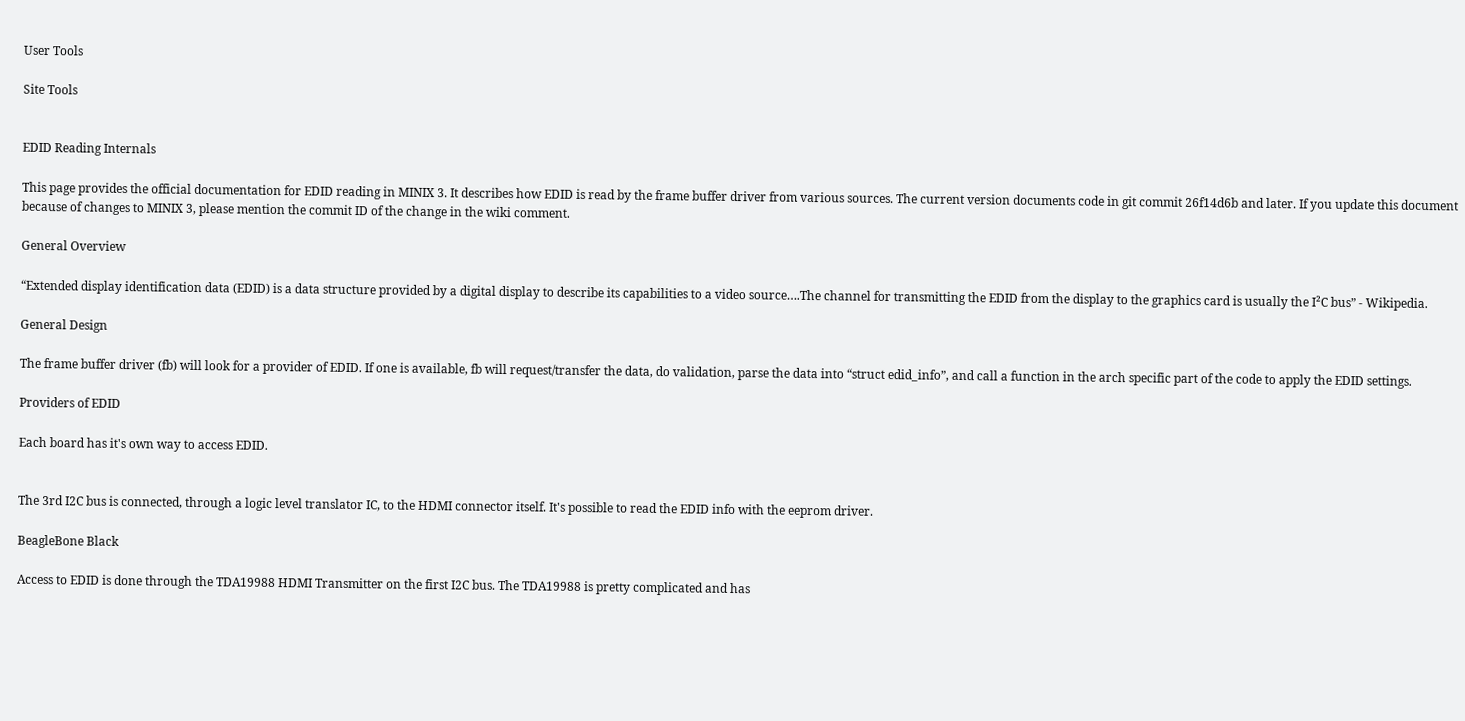User Tools

Site Tools


EDID Reading Internals

This page provides the official documentation for EDID reading in MINIX 3. It describes how EDID is read by the frame buffer driver from various sources. The current version documents code in git commit 26f14d6b and later. If you update this document because of changes to MINIX 3, please mention the commit ID of the change in the wiki comment.

General Overview

“Extended display identification data (EDID) is a data structure provided by a digital display to describe its capabilities to a video source….The channel for transmitting the EDID from the display to the graphics card is usually the I²C bus” - Wikipedia.

General Design

The frame buffer driver (fb) will look for a provider of EDID. If one is available, fb will request/transfer the data, do validation, parse the data into “struct edid_info”, and call a function in the arch specific part of the code to apply the EDID settings.

Providers of EDID

Each board has it's own way to access EDID.


The 3rd I2C bus is connected, through a logic level translator IC, to the HDMI connector itself. It's possible to read the EDID info with the eeprom driver.

BeagleBone Black

Access to EDID is done through the TDA19988 HDMI Transmitter on the first I2C bus. The TDA19988 is pretty complicated and has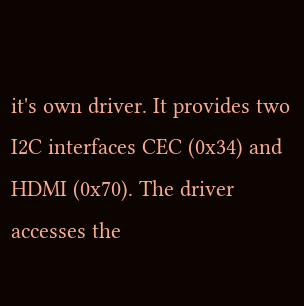it's own driver. It provides two I2C interfaces CEC (0x34) and HDMI (0x70). The driver accesses the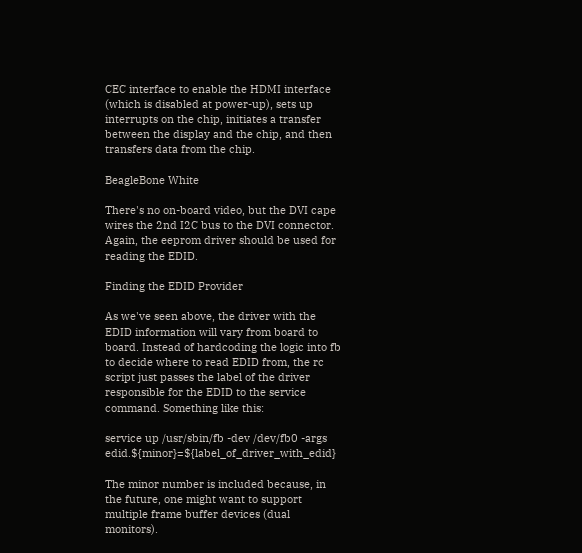CEC interface to enable the HDMI interface (which is disabled at power-up), sets up interrupts on the chip, initiates a transfer between the display and the chip, and then transfers data from the chip.

BeagleBone White

There's no on-board video, but the DVI cape wires the 2nd I2C bus to the DVI connector. Again, the eeprom driver should be used for reading the EDID.

Finding the EDID Provider

As we've seen above, the driver with the EDID information will vary from board to board. Instead of hardcoding the logic into fb to decide where to read EDID from, the rc script just passes the label of the driver responsible for the EDID to the service command. Something like this:

service up /usr/sbin/fb -dev /dev/fb0 -args edid.${minor}=${label_of_driver_with_edid}

The minor number is included because, in the future, one might want to support multiple frame buffer devices (dual monitors).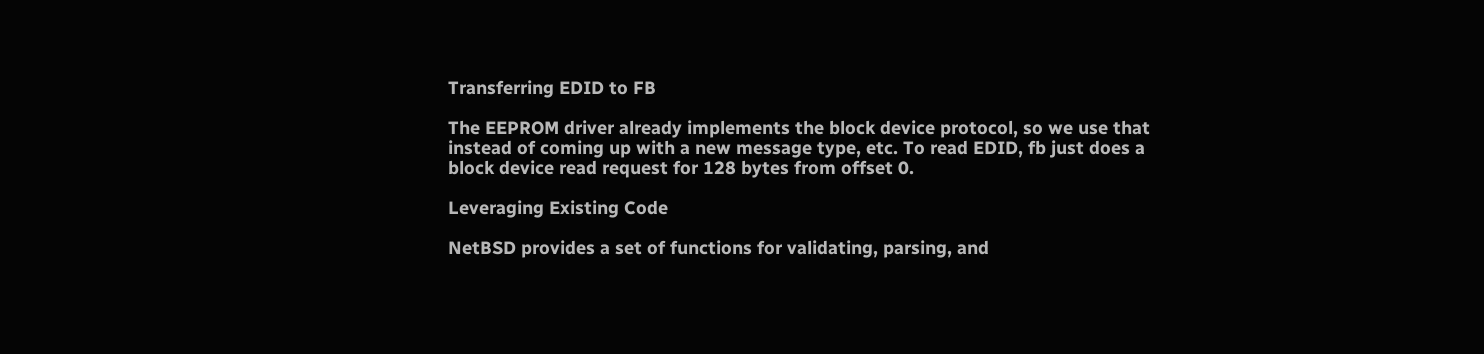Transferring EDID to FB

The EEPROM driver already implements the block device protocol, so we use that instead of coming up with a new message type, etc. To read EDID, fb just does a block device read request for 128 bytes from offset 0.

Leveraging Existing Code

NetBSD provides a set of functions for validating, parsing, and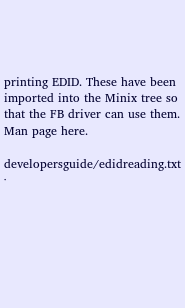printing EDID. These have been imported into the Minix tree so that the FB driver can use them. Man page here.

developersguide/edidreading.txt ·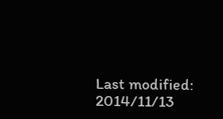Last modified: 2014/11/13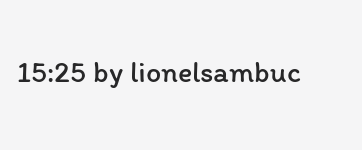15:25 by lionelsambuc